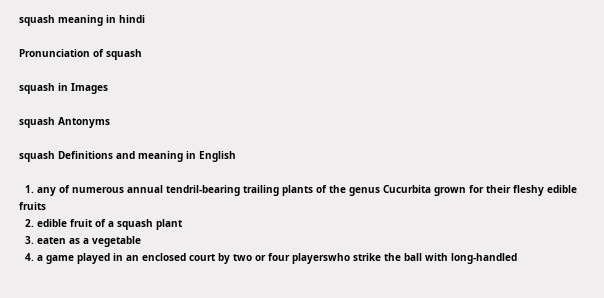squash meaning in hindi

Pronunciation of squash

squash in Images

squash Antonyms

squash Definitions and meaning in English

  1. any of numerous annual tendril-bearing trailing plants of the genus Cucurbita grown for their fleshy edible fruits
  2. edible fruit of a squash plant
  3. eaten as a vegetable
  4. a game played in an enclosed court by two or four playerswho strike the ball with long-handled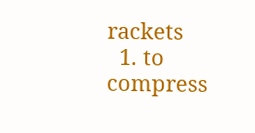rackets
  1. to compress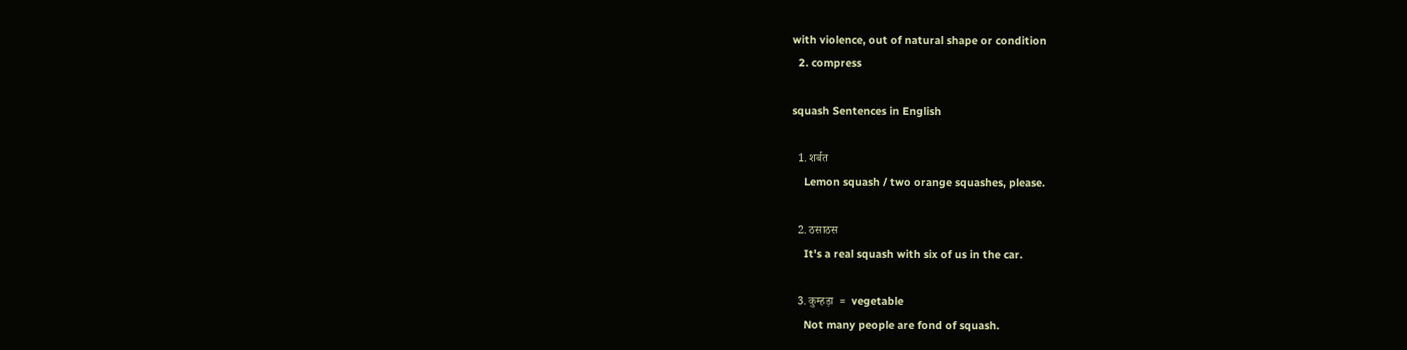with violence, out of natural shape or condition
  2. compress

squash Sentences in English

  1. शर्बत
    Lemon squash / two orange squashes, please.

  2. ठसाठस
    It's a real squash with six of us in the car.

  3. कुम्हड़ा  =  vegetable
    Not many people are fond of squash.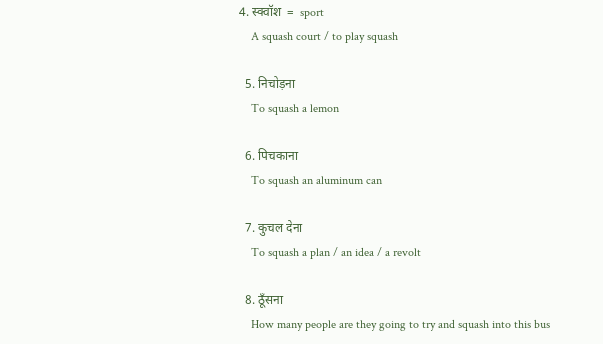4. स्क्वॉश  =  sport
    A squash court / to play squash

  5. निचोड़ना
    To squash a lemon

  6. पिचकाना
    To squash an aluminum can

  7. कुचल देना
    To squash a plan / an idea / a revolt

  8. ठूँसना
    How many people are they going to try and squash into this bus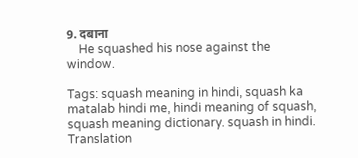9. दबाना
    He squashed his nose against the window.

Tags: squash meaning in hindi, squash ka matalab hindi me, hindi meaning of squash, squash meaning dictionary. squash in hindi. Translation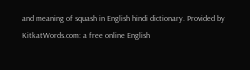and meaning of squash in English hindi dictionary. Provided by KitkatWords.com: a free online English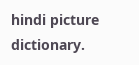hindi picture dictionary.